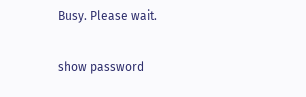Busy. Please wait.

show password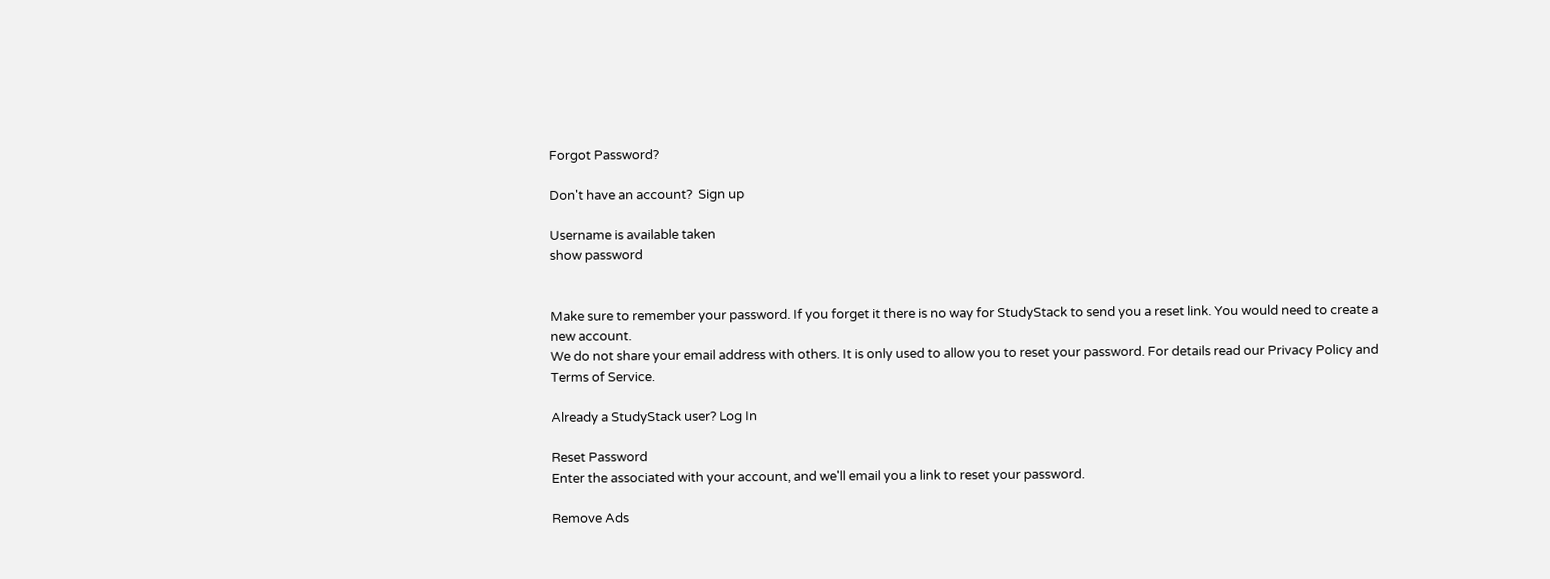Forgot Password?

Don't have an account?  Sign up

Username is available taken
show password


Make sure to remember your password. If you forget it there is no way for StudyStack to send you a reset link. You would need to create a new account.
We do not share your email address with others. It is only used to allow you to reset your password. For details read our Privacy Policy and Terms of Service.

Already a StudyStack user? Log In

Reset Password
Enter the associated with your account, and we'll email you a link to reset your password.

Remove Ads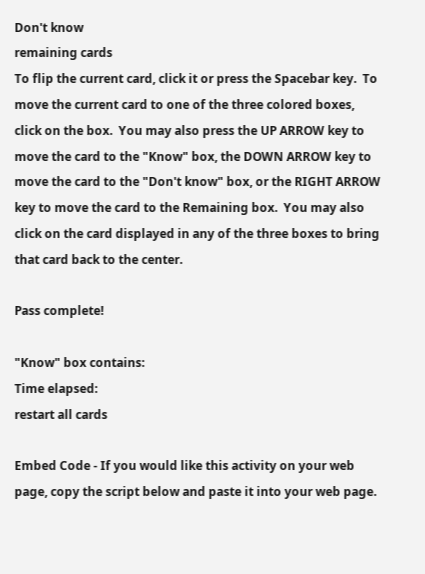Don't know
remaining cards
To flip the current card, click it or press the Spacebar key.  To move the current card to one of the three colored boxes, click on the box.  You may also press the UP ARROW key to move the card to the "Know" box, the DOWN ARROW key to move the card to the "Don't know" box, or the RIGHT ARROW key to move the card to the Remaining box.  You may also click on the card displayed in any of the three boxes to bring that card back to the center.

Pass complete!

"Know" box contains:
Time elapsed:
restart all cards

Embed Code - If you would like this activity on your web page, copy the script below and paste it into your web page.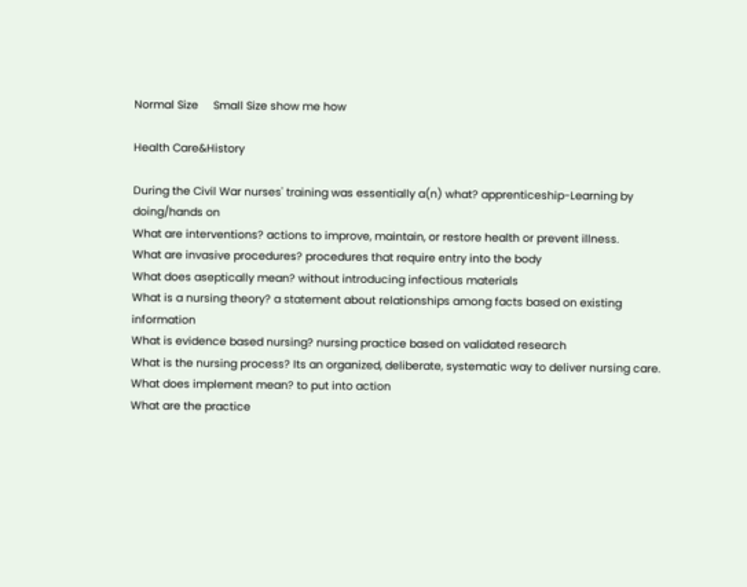Normal Size     Small Size show me how

Health Care&History

During the Civil War nurses' training was essentially a(n) what? apprenticeship-Learning by doing/hands on
What are interventions? actions to improve, maintain, or restore health or prevent illness.
What are invasive procedures? procedures that require entry into the body
What does aseptically mean? without introducing infectious materials
What is a nursing theory? a statement about relationships among facts based on existing information
What is evidence based nursing? nursing practice based on validated research
What is the nursing process? Its an organized, deliberate, systematic way to deliver nursing care.
What does implement mean? to put into action
What are the practice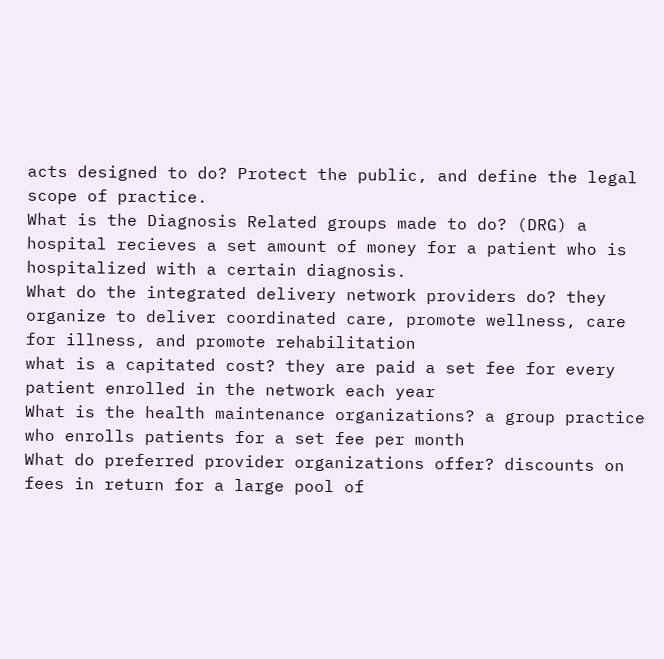acts designed to do? Protect the public, and define the legal scope of practice.
What is the Diagnosis Related groups made to do? (DRG) a hospital recieves a set amount of money for a patient who is hospitalized with a certain diagnosis.
What do the integrated delivery network providers do? they organize to deliver coordinated care, promote wellness, care for illness, and promote rehabilitation
what is a capitated cost? they are paid a set fee for every patient enrolled in the network each year
What is the health maintenance organizations? a group practice who enrolls patients for a set fee per month
What do preferred provider organizations offer? discounts on fees in return for a large pool of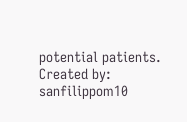potential patients.
Created by: sanfilippom10